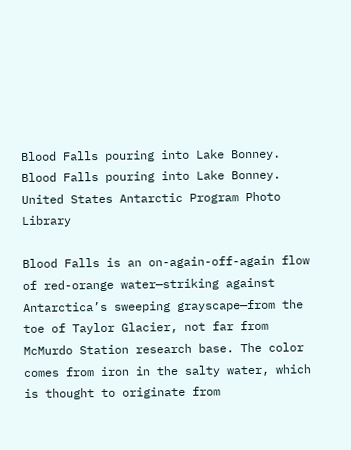Blood Falls pouring into Lake Bonney.
Blood Falls pouring into Lake Bonney. United States Antarctic Program Photo Library

Blood Falls is an on-again-off-again flow of red-orange water—striking against Antarctica’s sweeping grayscape—from the toe of Taylor Glacier, not far from McMurdo Station research base. The color comes from iron in the salty water, which is thought to originate from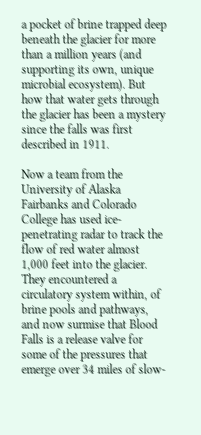a pocket of brine trapped deep beneath the glacier for more than a million years (and supporting its own, unique microbial ecosystem). But how that water gets through the glacier has been a mystery since the falls was first described in 1911.

Now a team from the University of Alaska Fairbanks and Colorado College has used ice-penetrating radar to track the flow of red water almost 1,000 feet into the glacier. They encountered a circulatory system within, of brine pools and pathways, and now surmise that Blood Falls is a release valve for some of the pressures that emerge over 34 miles of slow-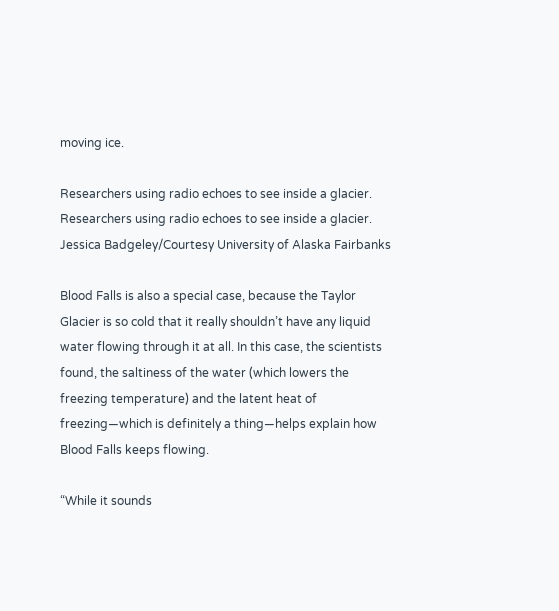moving ice.

Researchers using radio echoes to see inside a glacier.
Researchers using radio echoes to see inside a glacier. Jessica Badgeley/Courtesy University of Alaska Fairbanks

Blood Falls is also a special case, because the Taylor Glacier is so cold that it really shouldn’t have any liquid water flowing through it at all. In this case, the scientists found, the saltiness of the water (which lowers the freezing temperature) and the latent heat of freezing—which is definitely a thing—helps explain how Blood Falls keeps flowing.

“While it sounds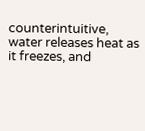counterintuitive, water releases heat as it freezes, and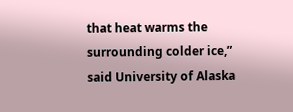that heat warms the surrounding colder ice,” said University of Alaska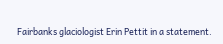Fairbanks glaciologist Erin Pettit in a statement.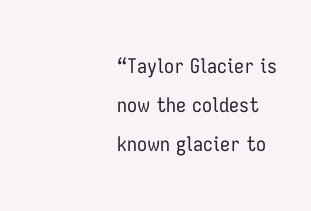“Taylor Glacier is now the coldest known glacier to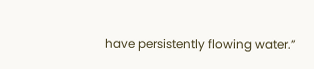have persistently flowing water.”